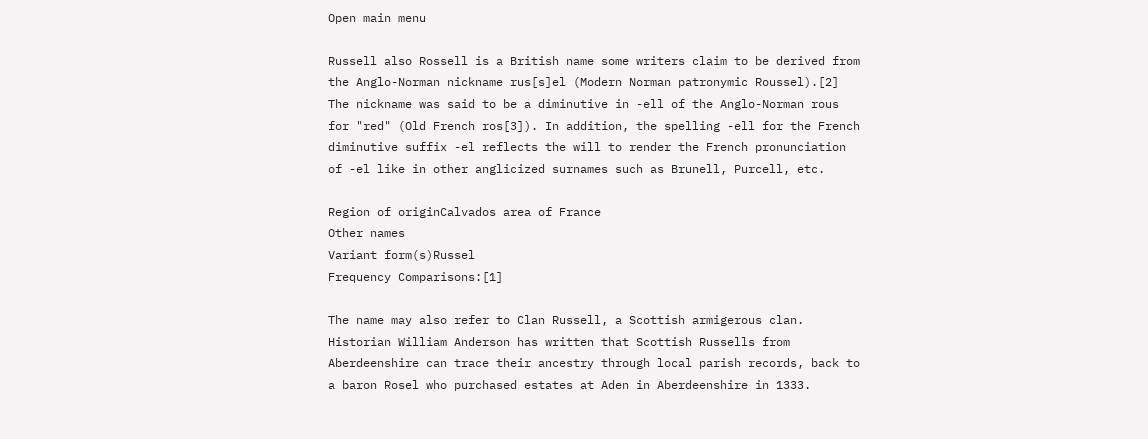Open main menu

Russell also Rossell is a British name some writers claim to be derived from the Anglo-Norman nickname rus[s]el (Modern Norman patronymic Roussel).[2] The nickname was said to be a diminutive in -ell of the Anglo-Norman rous for "red" (Old French ros[3]). In addition, the spelling -ell for the French diminutive suffix -el reflects the will to render the French pronunciation of -el like in other anglicized surnames such as Brunell, Purcell, etc.

Region of originCalvados area of France
Other names
Variant form(s)Russel
Frequency Comparisons:[1]

The name may also refer to Clan Russell, a Scottish armigerous clan. Historian William Anderson has written that Scottish Russells from Aberdeenshire can trace their ancestry through local parish records, back to a baron Rosel who purchased estates at Aden in Aberdeenshire in 1333.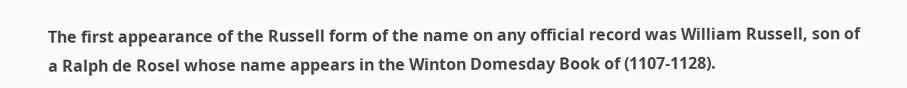The first appearance of the Russell form of the name on any official record was William Russell, son of a Ralph de Rosel whose name appears in the Winton Domesday Book of (1107-1128).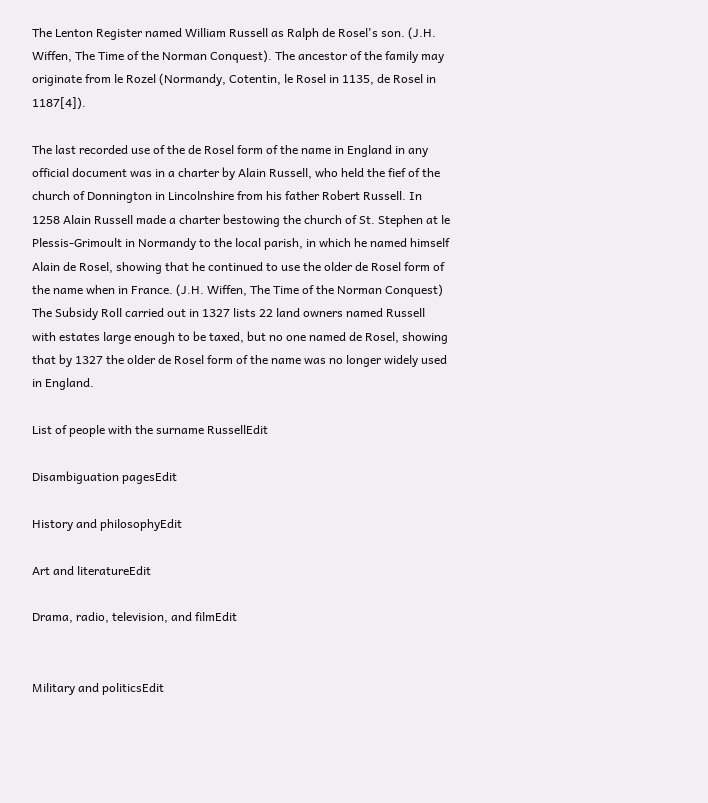The Lenton Register named William Russell as Ralph de Rosel's son. (J.H. Wiffen, The Time of the Norman Conquest). The ancestor of the family may originate from le Rozel (Normandy, Cotentin, le Rosel in 1135, de Rosel in 1187[4]).

The last recorded use of the de Rosel form of the name in England in any official document was in a charter by Alain Russell, who held the fief of the church of Donnington in Lincolnshire from his father Robert Russell. In 1258 Alain Russell made a charter bestowing the church of St. Stephen at le Plessis-Grimoult in Normandy to the local parish, in which he named himself Alain de Rosel, showing that he continued to use the older de Rosel form of the name when in France. (J.H. Wiffen, The Time of the Norman Conquest) The Subsidy Roll carried out in 1327 lists 22 land owners named Russell with estates large enough to be taxed, but no one named de Rosel, showing that by 1327 the older de Rosel form of the name was no longer widely used in England.

List of people with the surname RussellEdit

Disambiguation pagesEdit

History and philosophyEdit

Art and literatureEdit

Drama, radio, television, and filmEdit


Military and politicsEdit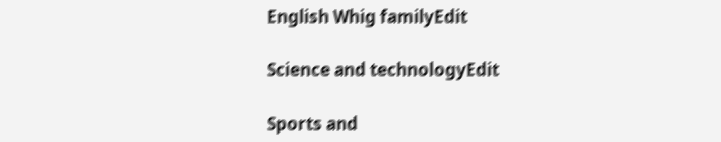English Whig familyEdit

Science and technologyEdit

Sports and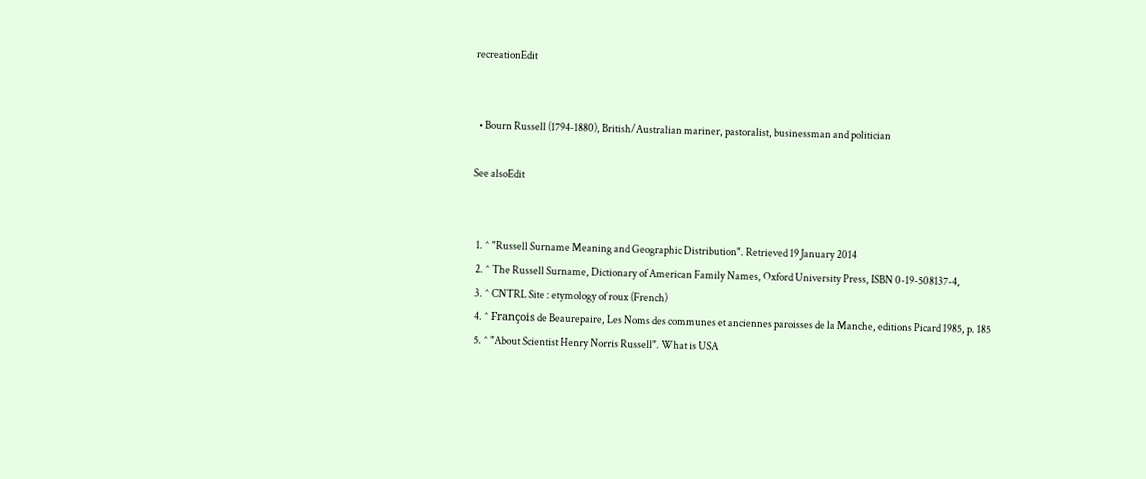recreationEdit


  • Bourn Russell (1794-1880), British/Australian mariner, pastoralist, businessman and politician

See alsoEdit


  1. ^ "Russell Surname Meaning and Geographic Distribution". Retrieved 19 January 2014
  2. ^ The Russell Surname, Dictionary of American Family Names, Oxford University Press, ISBN 0-19-508137-4,
  3. ^ CNTRL Site : etymology of roux (French)
  4. ^ François de Beaurepaire, Les Noms des communes et anciennes paroisses de la Manche, editions Picard 1985, p. 185
  5. ^ "About Scientist Henry Norris Russell". What is USA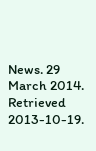News. 29 March 2014. Retrieved 2013-10-19.